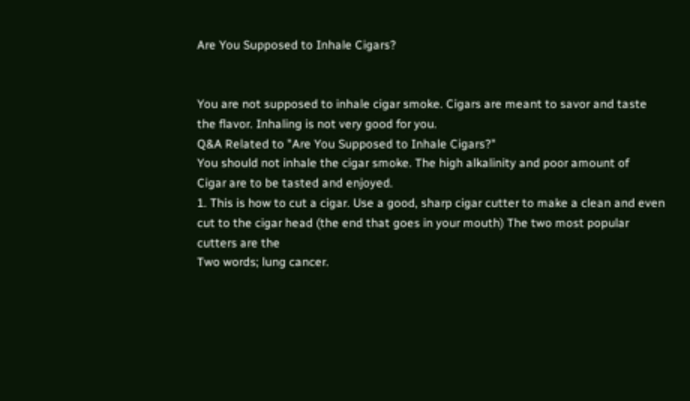Are You Supposed to Inhale Cigars?


You are not supposed to inhale cigar smoke. Cigars are meant to savor and taste the flavor. Inhaling is not very good for you.
Q&A Related to "Are You Supposed to Inhale Cigars?"
You should not inhale the cigar smoke. The high alkalinity and poor amount of
Cigar are to be tasted and enjoyed.
1. This is how to cut a cigar. Use a good, sharp cigar cutter to make a clean and even cut to the cigar head (the end that goes in your mouth) The two most popular cutters are the
Two words; lung cancer.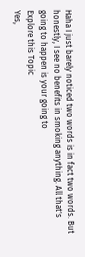Haha I just barely noticed two words is in fact two words. But honestly, I see no benefits in smoking anything. All that's going to happen is your going to
Explore this Topic
Yes,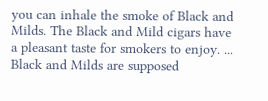you can inhale the smoke of Black and Milds. The Black and Mild cigars have a pleasant taste for smokers to enjoy. ...
Black and Milds are supposed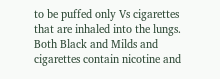to be puffed only Vs cigarettes that are inhaled into the lungs. Both Black and Milds and cigarettes contain nicotine and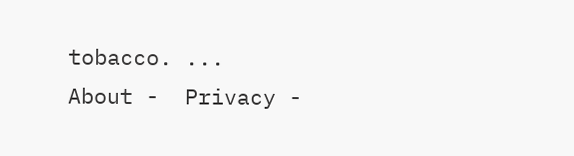tobacco. ...
About -  Privacy -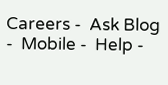Careers -  Ask Blog -  Mobile -  Help -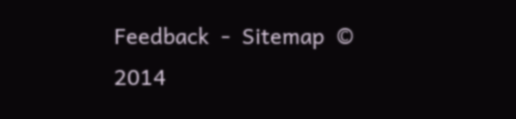Feedback  -  Sitemap  © 2014